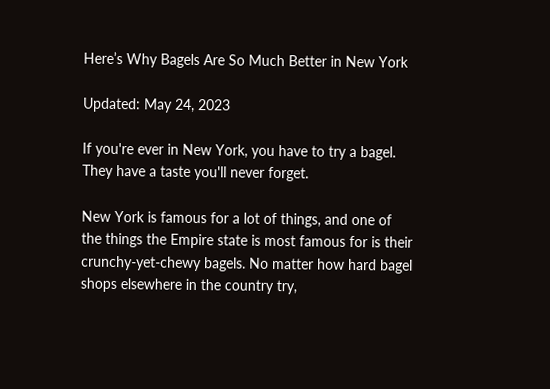Here’s Why Bagels Are So Much Better in New York

Updated: May 24, 2023

If you're ever in New York, you have to try a bagel. They have a taste you'll never forget.

New York is famous for a lot of things, and one of the things the Empire state is most famous for is their crunchy-yet-chewy bagels. No matter how hard bagel shops elsewhere in the country try,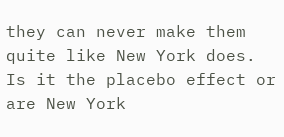they can never make them quite like New York does. Is it the placebo effect or are New York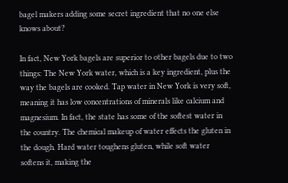bagel makers adding some secret ingredient that no one else knows about?

In fact, New York bagels are superior to other bagels due to two things: The New York water, which is a key ingredient, plus the way the bagels are cooked. Tap water in New York is very soft, meaning it has low concentrations of minerals like calcium and magnesium. In fact, the state has some of the softest water in the country. The chemical makeup of water effects the gluten in the dough. Hard water toughens gluten, while soft water softens it, making the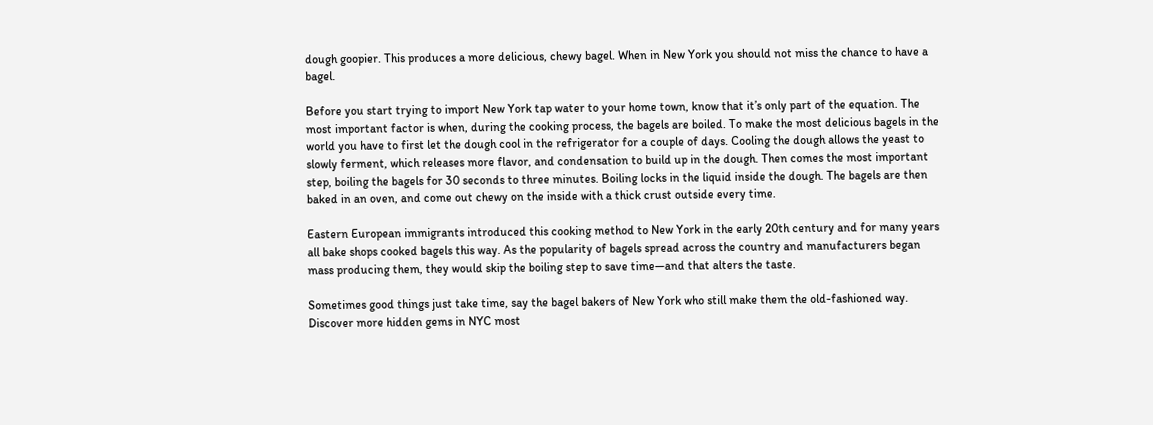dough goopier. This produces a more delicious, chewy bagel. When in New York you should not miss the chance to have a bagel.

Before you start trying to import New York tap water to your home town, know that it’s only part of the equation. The most important factor is when, during the cooking process, the bagels are boiled. To make the most delicious bagels in the world you have to first let the dough cool in the refrigerator for a couple of days. Cooling the dough allows the yeast to slowly ferment, which releases more flavor, and condensation to build up in the dough. Then comes the most important step, boiling the bagels for 30 seconds to three minutes. Boiling locks in the liquid inside the dough. The bagels are then baked in an oven, and come out chewy on the inside with a thick crust outside every time.

Eastern European immigrants introduced this cooking method to New York in the early 20th century and for many years all bake shops cooked bagels this way. As the popularity of bagels spread across the country and manufacturers began mass producing them, they would skip the boiling step to save time—and that alters the taste.

Sometimes good things just take time, say the bagel bakers of New York who still make them the old-fashioned way. Discover more hidden gems in NYC most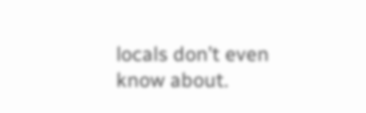locals don’t even know about.